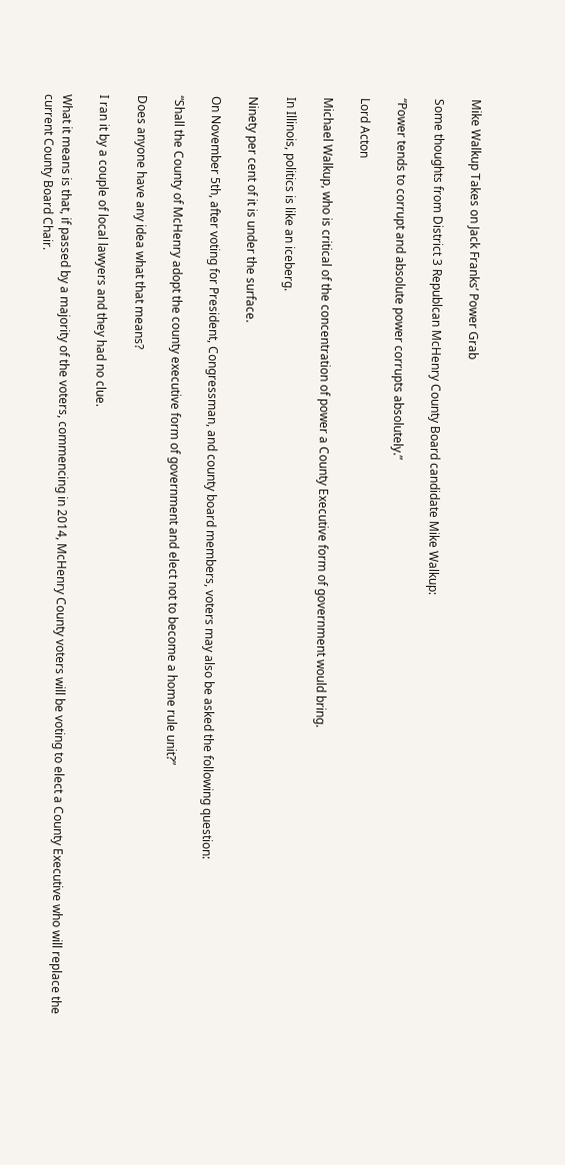Mike Walkup Takes on Jack Franks’ Power Grab

Some thoughts from District 3 Republcan McHenry County Board candidate Mike Walkup:

“Power tends to corrupt and absolute power corrupts absolutely.”

Lord Acton

Michael Walkup, who is critical of the concentration of power a County Executive form of government would bring.

In Illinois, politics is like an iceberg.

Ninety per cent of it is under the surface.

On November 5th, after voting for President, Congressman, and county board members, voters may also be asked the following question:

“Shall the County of McHenry adopt the county executive form of government and elect not to become a home rule unit?”

Does anyone have any idea what that means?

I ran it by a couple of local lawyers and they had no clue.

What it means is that, if passed by a majority of the voters, commencing in 2014, McHenry County voters will be voting to elect a County Executive who will replace the current County Board Chair.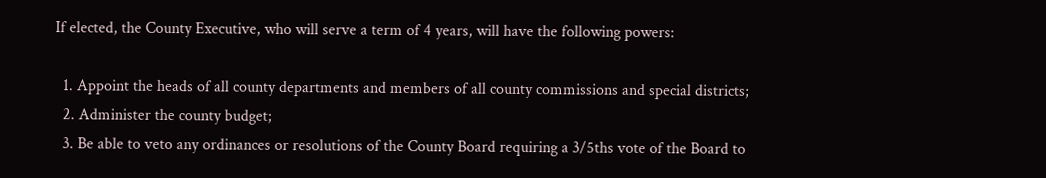If elected, the County Executive, who will serve a term of 4 years, will have the following powers:

  1. Appoint the heads of all county departments and members of all county commissions and special districts;
  2. Administer the county budget;
  3. Be able to veto any ordinances or resolutions of the County Board requiring a 3/5ths vote of the Board to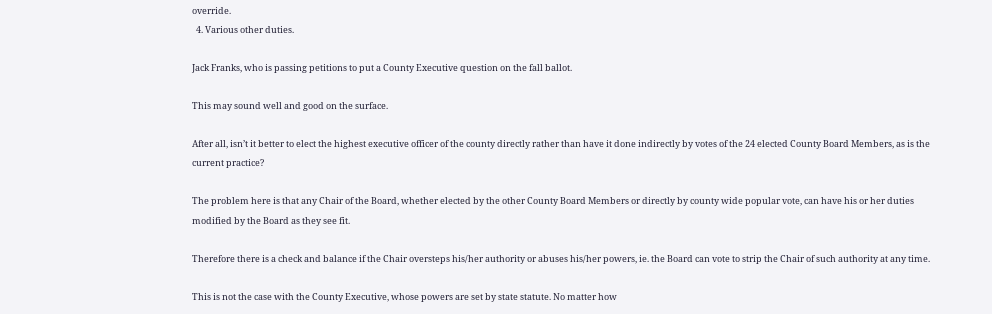override.
  4. Various other duties.

Jack Franks, who is passing petitions to put a County Executive question on the fall ballot.

This may sound well and good on the surface.

After all, isn’t it better to elect the highest executive officer of the county directly rather than have it done indirectly by votes of the 24 elected County Board Members, as is the current practice?

The problem here is that any Chair of the Board, whether elected by the other County Board Members or directly by county wide popular vote, can have his or her duties modified by the Board as they see fit.

Therefore there is a check and balance if the Chair oversteps his/her authority or abuses his/her powers, ie. the Board can vote to strip the Chair of such authority at any time.

This is not the case with the County Executive, whose powers are set by state statute. No matter how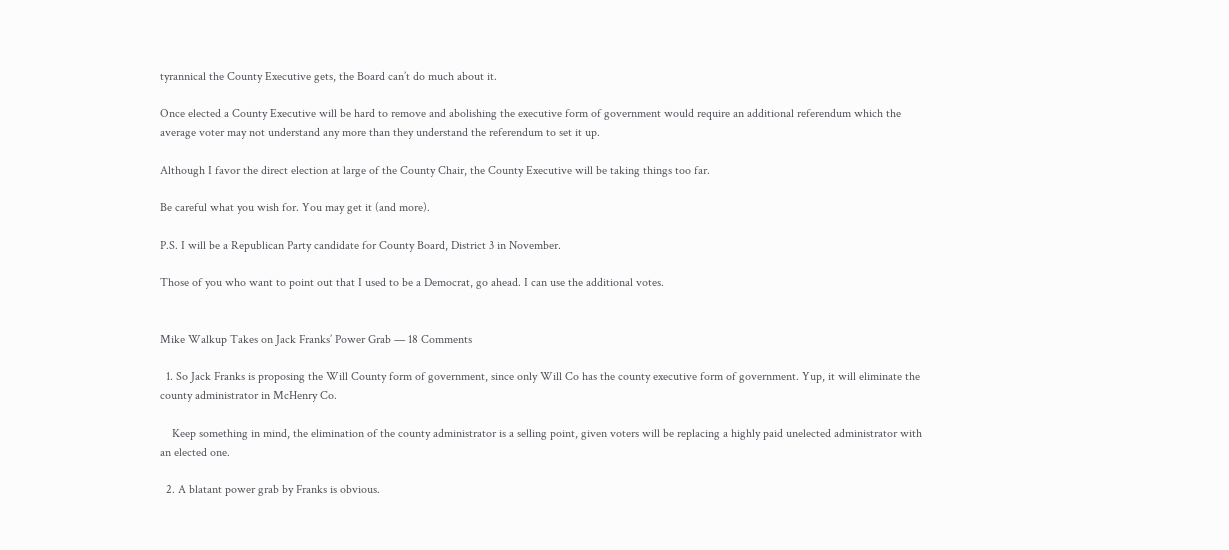tyrannical the County Executive gets, the Board can’t do much about it.

Once elected a County Executive will be hard to remove and abolishing the executive form of government would require an additional referendum which the average voter may not understand any more than they understand the referendum to set it up.

Although I favor the direct election at large of the County Chair, the County Executive will be taking things too far.

Be careful what you wish for. You may get it (and more).

P.S. I will be a Republican Party candidate for County Board, District 3 in November.

Those of you who want to point out that I used to be a Democrat, go ahead. I can use the additional votes.


Mike Walkup Takes on Jack Franks’ Power Grab — 18 Comments

  1. So Jack Franks is proposing the Will County form of government, since only Will Co has the county executive form of government. Yup, it will eliminate the county administrator in McHenry Co.

    Keep something in mind, the elimination of the county administrator is a selling point, given voters will be replacing a highly paid unelected administrator with an elected one.

  2. A blatant power grab by Franks is obvious.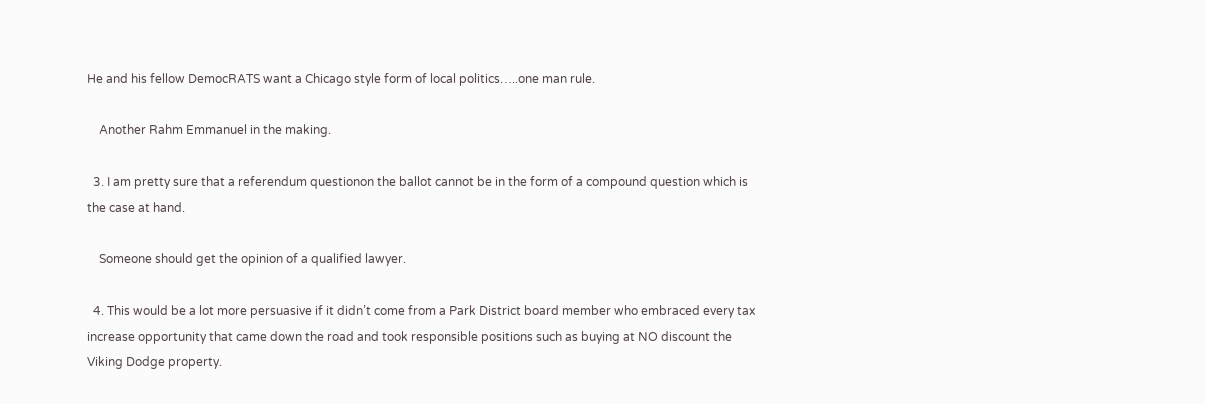He and his fellow DemocRATS want a Chicago style form of local politics…..one man rule.

    Another Rahm Emmanuel in the making.

  3. I am pretty sure that a referendum questionon the ballot cannot be in the form of a compound question which is the case at hand.

    Someone should get the opinion of a qualified lawyer.

  4. This would be a lot more persuasive if it didn’t come from a Park District board member who embraced every tax increase opportunity that came down the road and took responsible positions such as buying at NO discount the Viking Dodge property.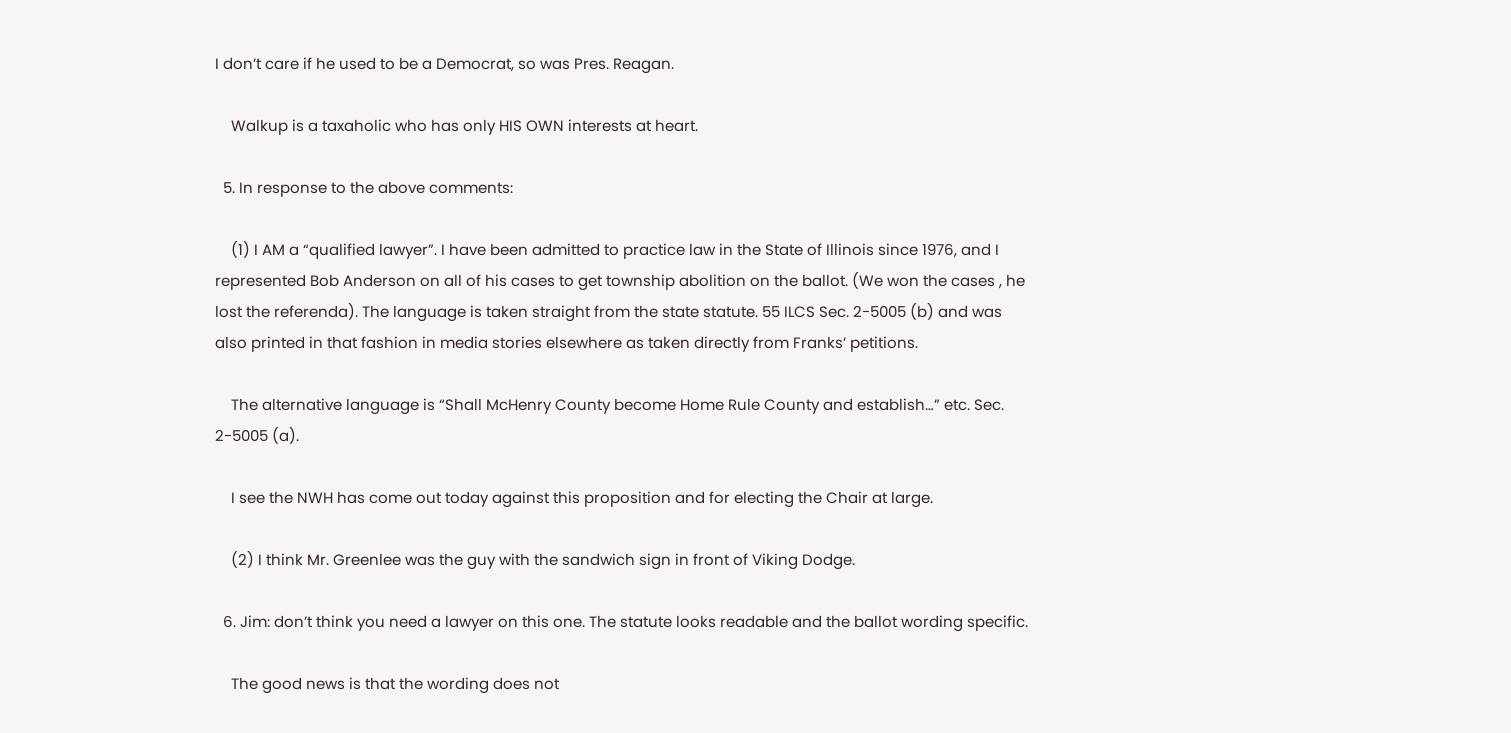I don’t care if he used to be a Democrat, so was Pres. Reagan.

    Walkup is a taxaholic who has only HIS OWN interests at heart.

  5. In response to the above comments:

    (1) I AM a “qualified lawyer”. I have been admitted to practice law in the State of Illinois since 1976, and I represented Bob Anderson on all of his cases to get township abolition on the ballot. (We won the cases , he lost the referenda). The language is taken straight from the state statute. 55 ILCS Sec. 2-5005 (b) and was also printed in that fashion in media stories elsewhere as taken directly from Franks’ petitions.

    The alternative language is “Shall McHenry County become Home Rule County and establish…” etc. Sec. 2-5005 (a).

    I see the NWH has come out today against this proposition and for electing the Chair at large.

    (2) I think Mr. Greenlee was the guy with the sandwich sign in front of Viking Dodge.

  6. Jim: don’t think you need a lawyer on this one. The statute looks readable and the ballot wording specific.

    The good news is that the wording does not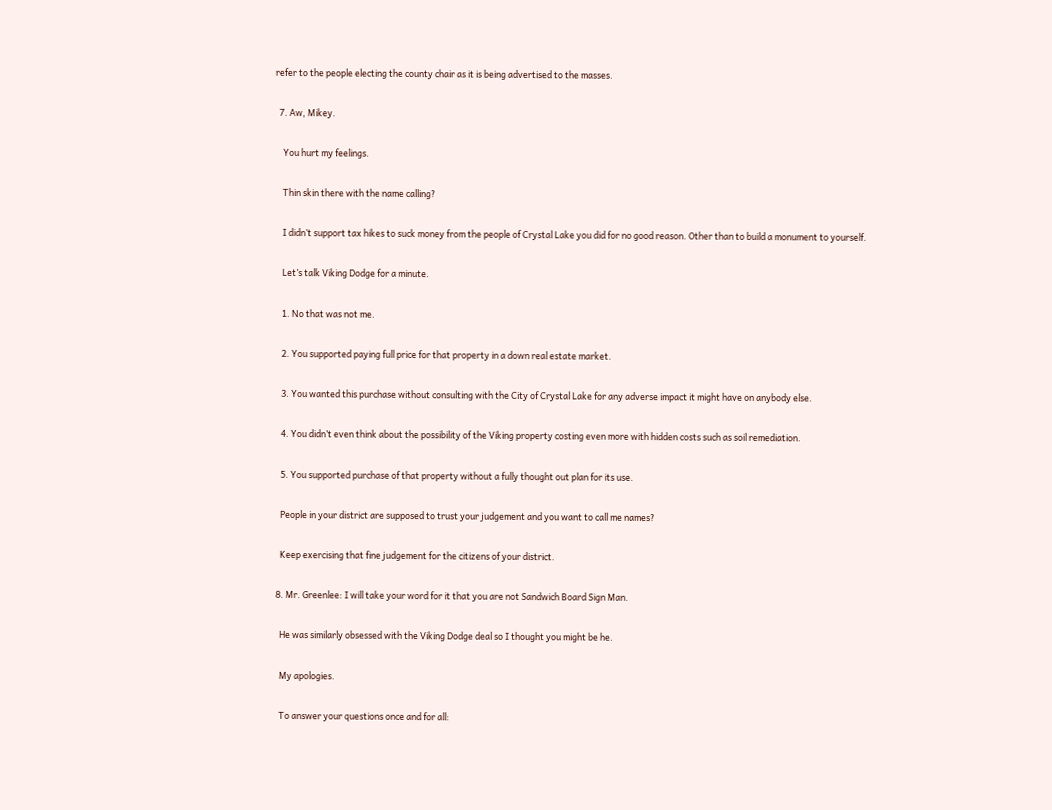refer to the people electing the county chair as it is being advertised to the masses.

  7. Aw, Mikey.

    You hurt my feelings.

    Thin skin there with the name calling?

    I didn’t support tax hikes to suck money from the people of Crystal Lake you did for no good reason. Other than to build a monument to yourself.

    Let’s talk Viking Dodge for a minute.

    1. No that was not me.

    2. You supported paying full price for that property in a down real estate market.

    3. You wanted this purchase without consulting with the City of Crystal Lake for any adverse impact it might have on anybody else.

    4. You didn’t even think about the possibility of the Viking property costing even more with hidden costs such as soil remediation.

    5. You supported purchase of that property without a fully thought out plan for its use.

    People in your district are supposed to trust your judgement and you want to call me names?

    Keep exercising that fine judgement for the citizens of your district.

  8. Mr. Greenlee: I will take your word for it that you are not Sandwich Board Sign Man.

    He was similarly obsessed with the Viking Dodge deal so I thought you might be he.

    My apologies.

    To answer your questions once and for all: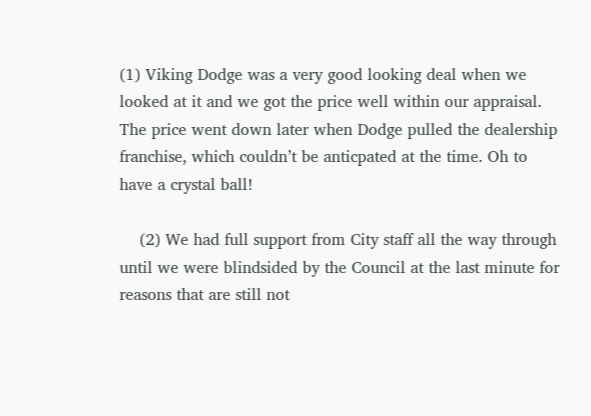(1) Viking Dodge was a very good looking deal when we looked at it and we got the price well within our appraisal. The price went down later when Dodge pulled the dealership franchise, which couldn’t be anticpated at the time. Oh to have a crystal ball!

    (2) We had full support from City staff all the way through until we were blindsided by the Council at the last minute for reasons that are still not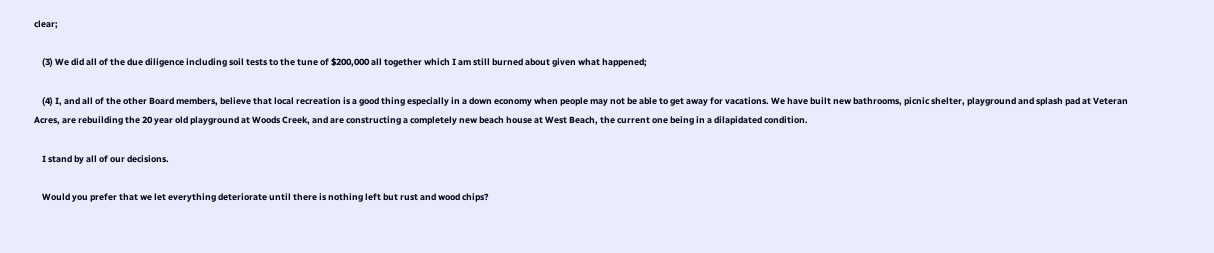clear;

    (3) We did all of the due diligence including soil tests to the tune of $200,000 all together which I am still burned about given what happened;

    (4) I, and all of the other Board members, believe that local recreation is a good thing especially in a down economy when people may not be able to get away for vacations. We have built new bathrooms, picnic shelter, playground and splash pad at Veteran Acres, are rebuilding the 20 year old playground at Woods Creek, and are constructing a completely new beach house at West Beach, the current one being in a dilapidated condition.

    I stand by all of our decisions.

    Would you prefer that we let everything deteriorate until there is nothing left but rust and wood chips?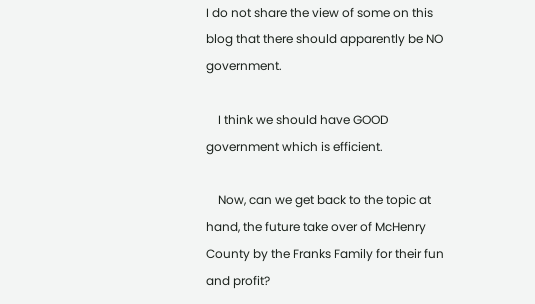I do not share the view of some on this blog that there should apparently be NO government.

    I think we should have GOOD government which is efficient.

    Now, can we get back to the topic at hand, the future take over of McHenry County by the Franks Family for their fun and profit?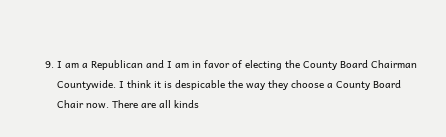9. I am a Republican and I am in favor of electing the County Board Chairman
    Countywide. I think it is despicable the way they choose a County Board
    Chair now. There are all kinds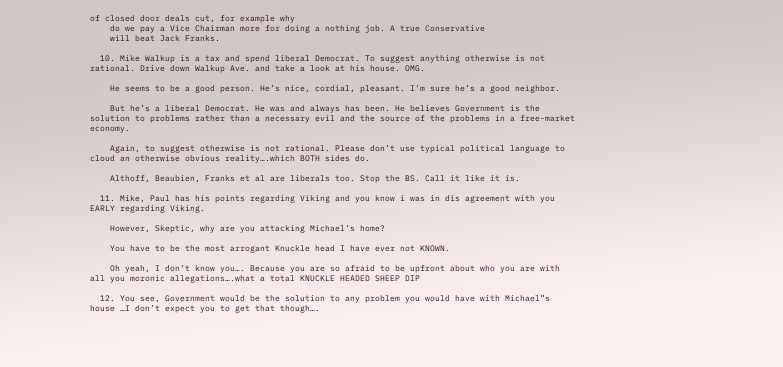of closed door deals cut, for example why
    do we pay a Vice Chairman more for doing a nothing job. A true Conservative
    will beat Jack Franks.

  10. Mike Walkup is a tax and spend liberal Democrat. To suggest anything otherwise is not rational. Drive down Walkup Ave. and take a look at his house. OMG.

    He seems to be a good person. He’s nice, cordial, pleasant. I’m sure he’s a good neighbor.

    But he’s a liberal Democrat. He was and always has been. He believes Government is the solution to problems rather than a necessary evil and the source of the problems in a free-market economy.

    Again, to suggest otherwise is not rational. Please don’t use typical political language to cloud an otherwise obvious reality….which BOTH sides do.

    Althoff, Beaubien, Franks et al are liberals too. Stop the BS. Call it like it is.

  11. Mike, Paul has his points regarding Viking and you know i was in dis agreement with you EARLY regarding Viking.

    However, Skeptic, why are you attacking Michael’s home?

    You have to be the most arrogant Knuckle head I have ever not KNOWN.

    Oh yeah, I don’t know you…. Because you are so afraid to be upfront about who you are with all you moronic allegations….what a total KNUCKLE HEADED SHEEP DIP

  12. You see, Government would be the solution to any problem you would have with Michael”s house …I don’t expect you to get that though….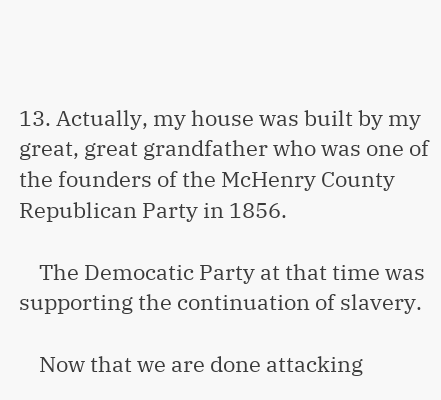13. Actually, my house was built by my great, great grandfather who was one of the founders of the McHenry County Republican Party in 1856.

    The Democatic Party at that time was supporting the continuation of slavery.

    Now that we are done attacking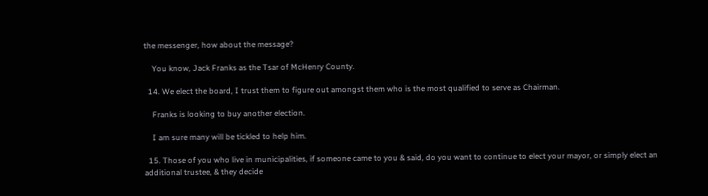the messenger, how about the message?

    You know, Jack Franks as the Tsar of McHenry County.

  14. We elect the board, I trust them to figure out amongst them who is the most qualified to serve as Chairman.

    Franks is looking to buy another election.

    I am sure many will be tickled to help him.

  15. Those of you who live in municipalities, if someone came to you & said, do you want to continue to elect your mayor, or simply elect an additional trustee, & they decide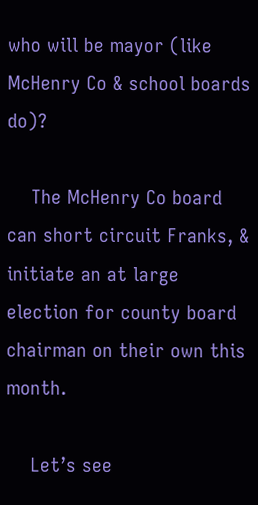who will be mayor (like McHenry Co & school boards do)?

    The McHenry Co board can short circuit Franks, & initiate an at large election for county board chairman on their own this month.

    Let’s see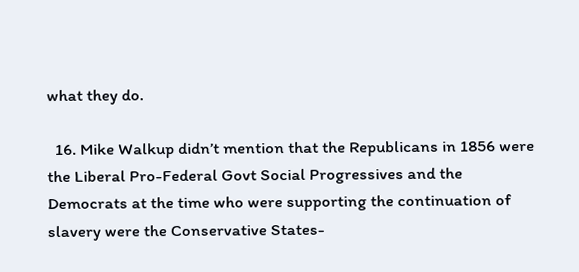what they do.

  16. Mike Walkup didn’t mention that the Republicans in 1856 were the Liberal Pro-Federal Govt Social Progressives and the Democrats at the time who were supporting the continuation of slavery were the Conservative States-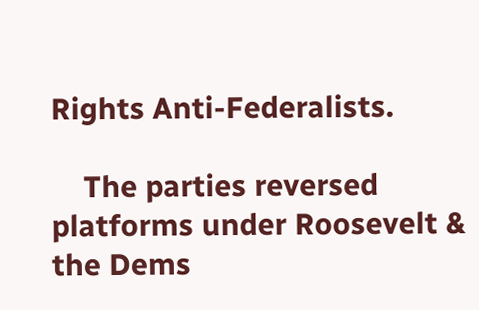Rights Anti-Federalists.

    The parties reversed platforms under Roosevelt & the Dems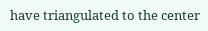have triangulated to the center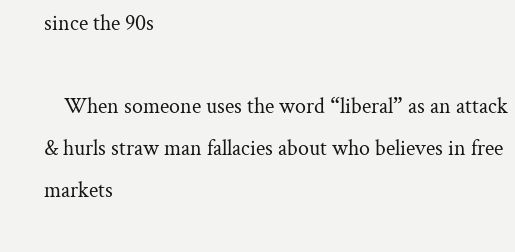since the 90s

    When someone uses the word “liberal” as an attack & hurls straw man fallacies about who believes in free markets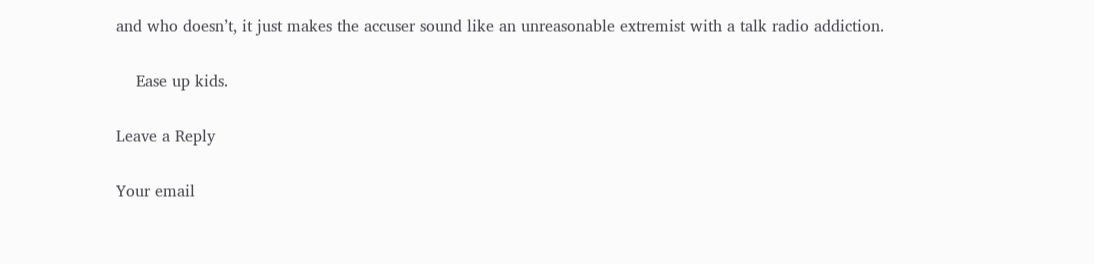and who doesn’t, it just makes the accuser sound like an unreasonable extremist with a talk radio addiction.

    Ease up kids.

Leave a Reply

Your email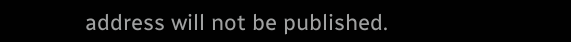address will not be published.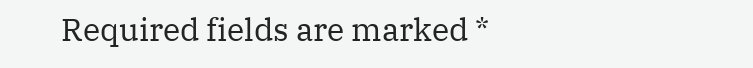Required fields are marked *